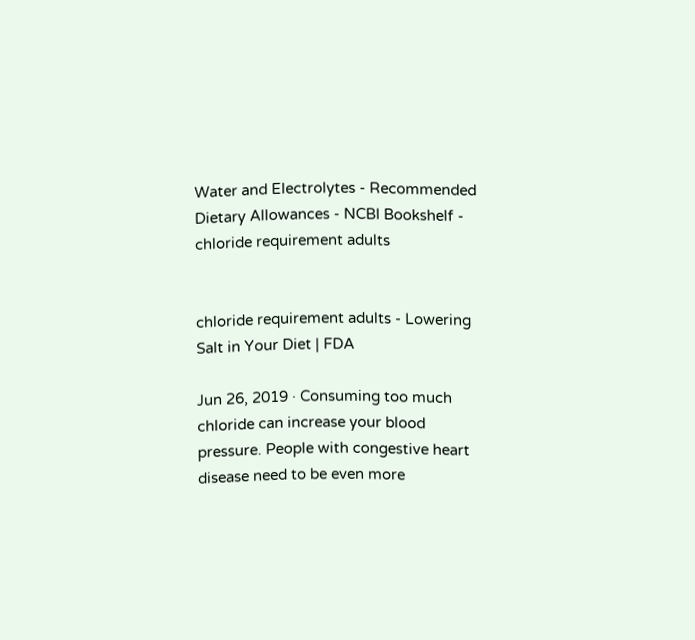Water and Electrolytes - Recommended Dietary Allowances - NCBI Bookshelf - chloride requirement adults


chloride requirement adults - Lowering Salt in Your Diet | FDA

Jun 26, 2019 · Consuming too much chloride can increase your blood pressure. People with congestive heart disease need to be even more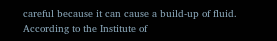careful because it can cause a build-up of fluid. According to the Institute of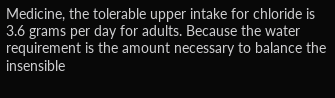Medicine, the tolerable upper intake for chloride is 3.6 grams per day for adults. Because the water requirement is the amount necessary to balance the insensible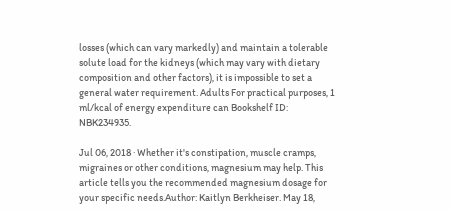losses (which can vary markedly) and maintain a tolerable solute load for the kidneys (which may vary with dietary composition and other factors), it is impossible to set a general water requirement. Adults For practical purposes, 1 ml/kcal of energy expenditure can Bookshelf ID: NBK234935.

Jul 06, 2018 · Whether it's constipation, muscle cramps, migraines or other conditions, magnesium may help. This article tells you the recommended magnesium dosage for your specific needs.Author: Kaitlyn Berkheiser. May 18,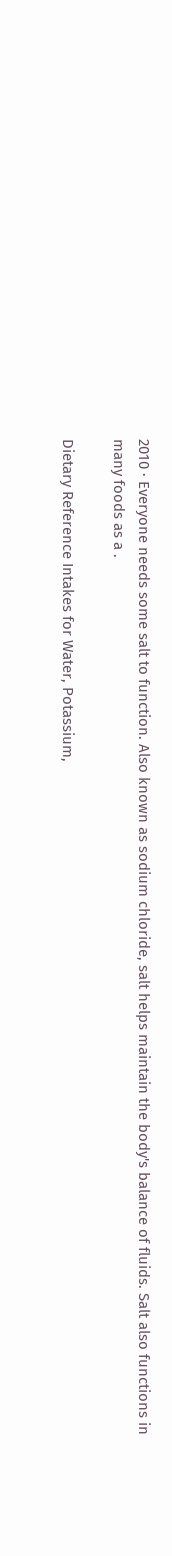2010 · Everyone needs some salt to function. Also known as sodium chloride, salt helps maintain the body's balance of fluids. Salt also functions in many foods as a .

Dietary Reference Intakes for Water, Potassium,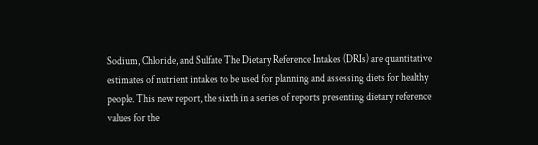Sodium, Chloride, and Sulfate The Dietary Reference Intakes (DRIs) are quantitative estimates of nutrient intakes to be used for planning and assessing diets for healthy people. This new report, the sixth in a series of reports presenting dietary reference values for the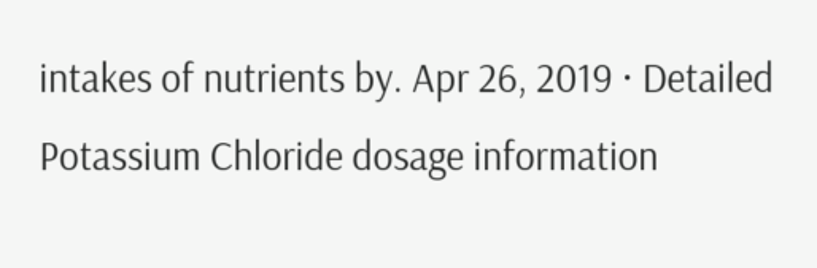intakes of nutrients by. Apr 26, 2019 · Detailed Potassium Chloride dosage information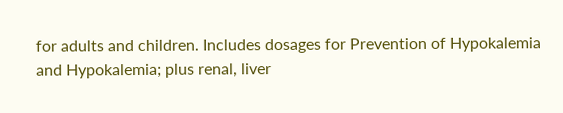for adults and children. Includes dosages for Prevention of Hypokalemia and Hypokalemia; plus renal, liver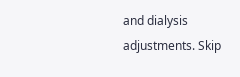and dialysis adjustments. Skip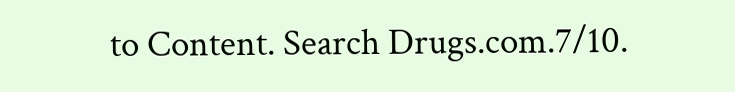to Content. Search Drugs.com.7/10.